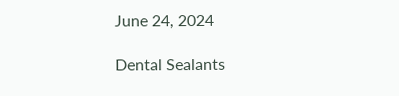June 24, 2024

Dental Sealants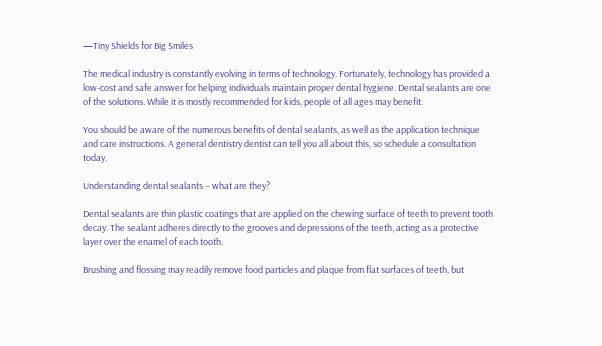—Tiny Shields for Big Smiles

The medical industry is constantly evolving in terms of technology. Fortunately, technology has provided a low-cost and safe answer for helping individuals maintain proper dental hygiene. Dental sealants are one of the solutions. While it is mostly recommended for kids, people of all ages may benefit.

You should be aware of the numerous benefits of dental sealants, as well as the application technique and care instructions. A general dentistry dentist can tell you all about this, so schedule a consultation today.

Understanding dental sealants – what are they?

Dental sealants are thin plastic coatings that are applied on the chewing surface of teeth to prevent tooth decay. The sealant adheres directly to the grooves and depressions of the teeth, acting as a protective layer over the enamel of each tooth.

Brushing and flossing may readily remove food particles and plaque from flat surfaces of teeth, but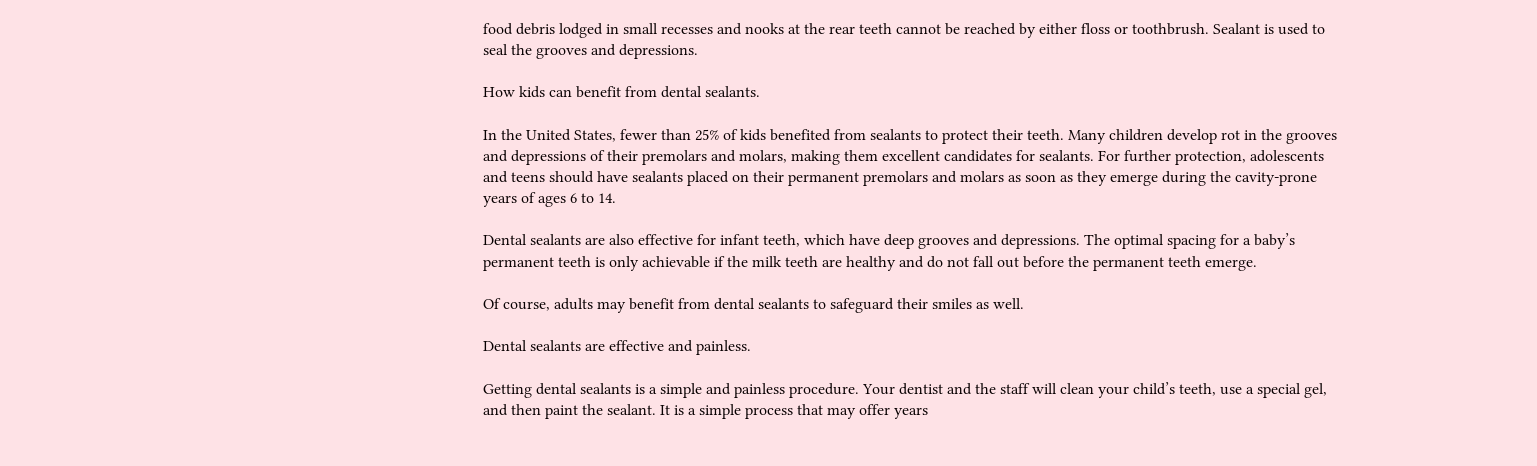food debris lodged in small recesses and nooks at the rear teeth cannot be reached by either floss or toothbrush. Sealant is used to seal the grooves and depressions.

How kids can benefit from dental sealants.

In the United States, fewer than 25% of kids benefited from sealants to protect their teeth. Many children develop rot in the grooves and depressions of their premolars and molars, making them excellent candidates for sealants. For further protection, adolescents and teens should have sealants placed on their permanent premolars and molars as soon as they emerge during the cavity-prone years of ages 6 to 14.

Dental sealants are also effective for infant teeth, which have deep grooves and depressions. The optimal spacing for a baby’s permanent teeth is only achievable if the milk teeth are healthy and do not fall out before the permanent teeth emerge.

Of course, adults may benefit from dental sealants to safeguard their smiles as well.

Dental sealants are effective and painless.

Getting dental sealants is a simple and painless procedure. Your dentist and the staff will clean your child’s teeth, use a special gel, and then paint the sealant. It is a simple process that may offer years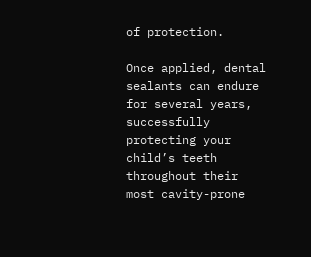of protection.

Once applied, dental sealants can endure for several years, successfully protecting your child’s teeth throughout their most cavity-prone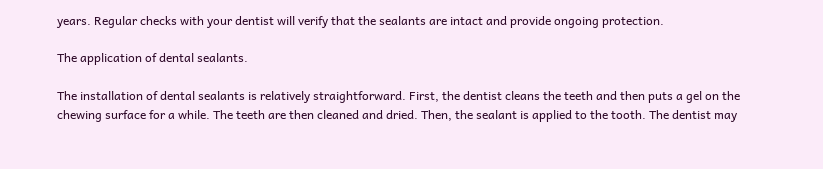years. Regular checks with your dentist will verify that the sealants are intact and provide ongoing protection.

The application of dental sealants.

The installation of dental sealants is relatively straightforward. First, the dentist cleans the teeth and then puts a gel on the chewing surface for a while. The teeth are then cleaned and dried. Then, the sealant is applied to the tooth. The dentist may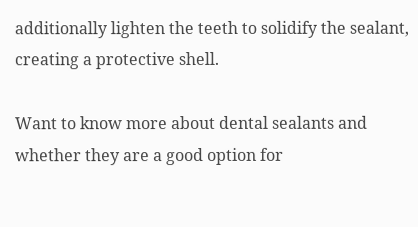additionally lighten the teeth to solidify the sealant, creating a protective shell.

Want to know more about dental sealants and whether they are a good option for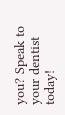you? Speak to your dentist today!